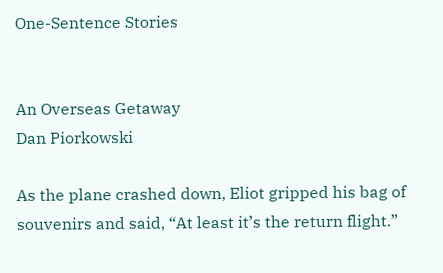One-Sentence Stories


An Overseas Getaway
Dan Piorkowski

As the plane crashed down, Eliot gripped his bag of souvenirs and said, “At least it’s the return flight.”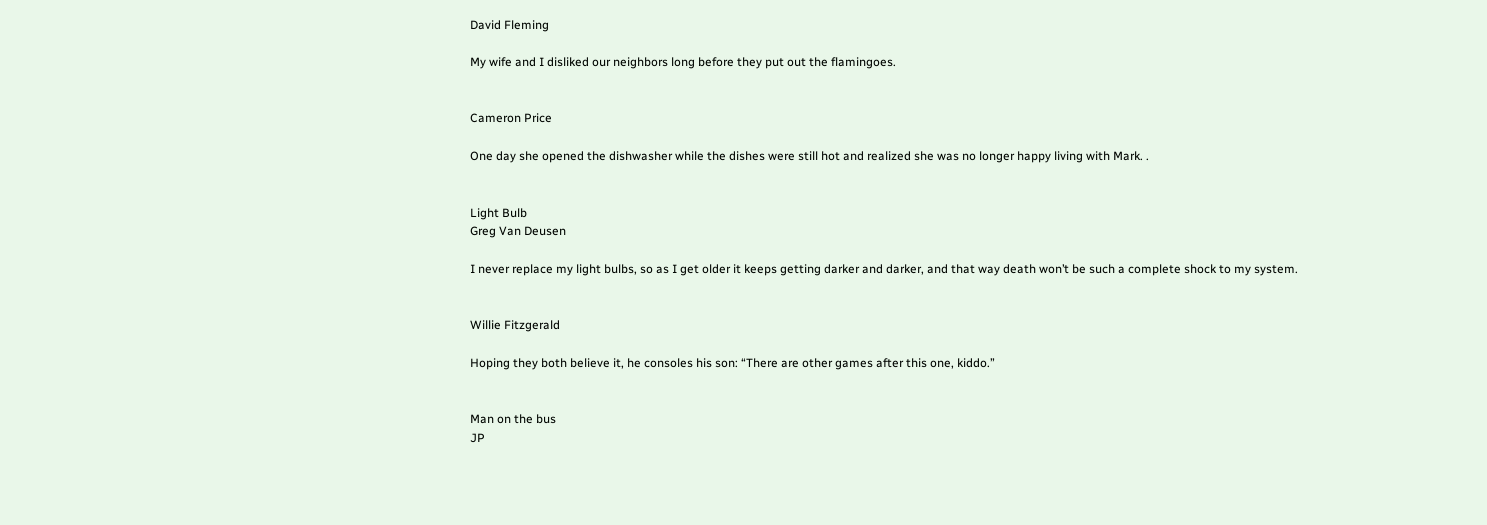David Fleming

My wife and I disliked our neighbors long before they put out the flamingoes.


Cameron Price

One day she opened the dishwasher while the dishes were still hot and realized she was no longer happy living with Mark. .


Light Bulb
Greg Van Deusen

I never replace my light bulbs, so as I get older it keeps getting darker and darker, and that way death won’t be such a complete shock to my system.


Willie Fitzgerald

Hoping they both believe it, he consoles his son: “There are other games after this one, kiddo.”


Man on the bus
JP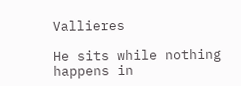Vallieres

He sits while nothing happens in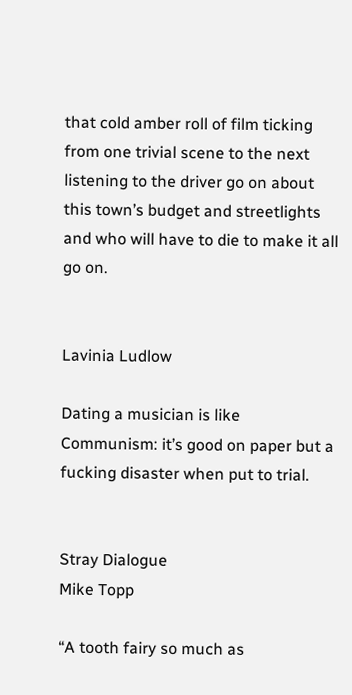that cold amber roll of film ticking from one trivial scene to the next listening to the driver go on about this town’s budget and streetlights and who will have to die to make it all go on.


Lavinia Ludlow

Dating a musician is like Communism: it’s good on paper but a fucking disaster when put to trial.


Stray Dialogue
Mike Topp

“A tooth fairy so much as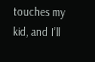touches my kid, and I’ll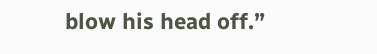blow his head off.”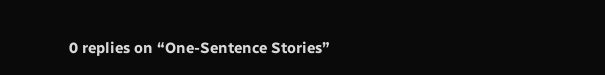0 replies on “One-Sentence Stories”